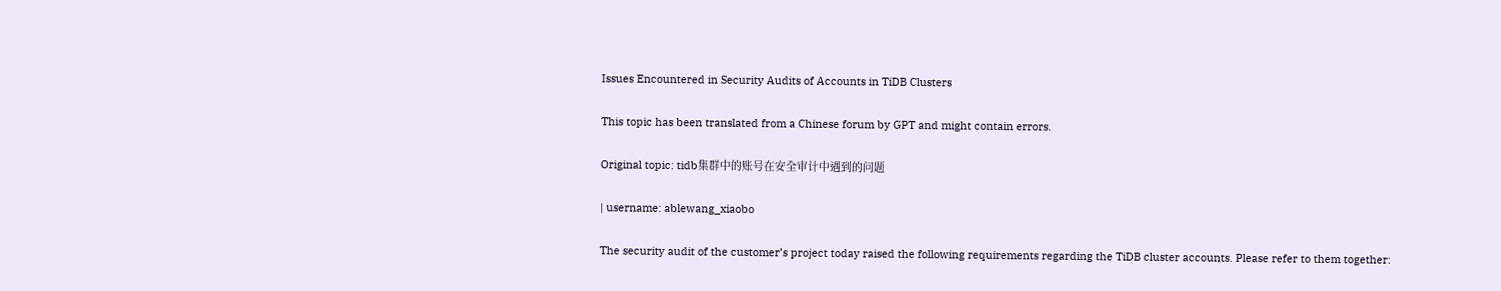Issues Encountered in Security Audits of Accounts in TiDB Clusters

This topic has been translated from a Chinese forum by GPT and might contain errors.

Original topic: tidb集群中的账号在安全审计中遇到的问题

| username: ablewang_xiaobo

The security audit of the customer’s project today raised the following requirements regarding the TiDB cluster accounts. Please refer to them together: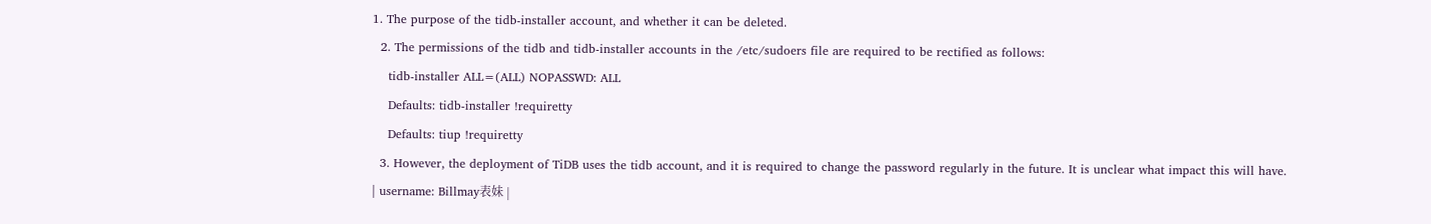1. The purpose of the tidb-installer account, and whether it can be deleted.
  2. The permissions of the tidb and tidb-installer accounts in the /etc/sudoers file are required to be rectified as follows:
    tidb-installer ALL=(ALL) NOPASSWD: ALL
    Defaults: tidb-installer !requiretty
    Defaults: tiup !requiretty
  3. However, the deployment of TiDB uses the tidb account, and it is required to change the password regularly in the future. It is unclear what impact this will have.
| username: Billmay表妹 |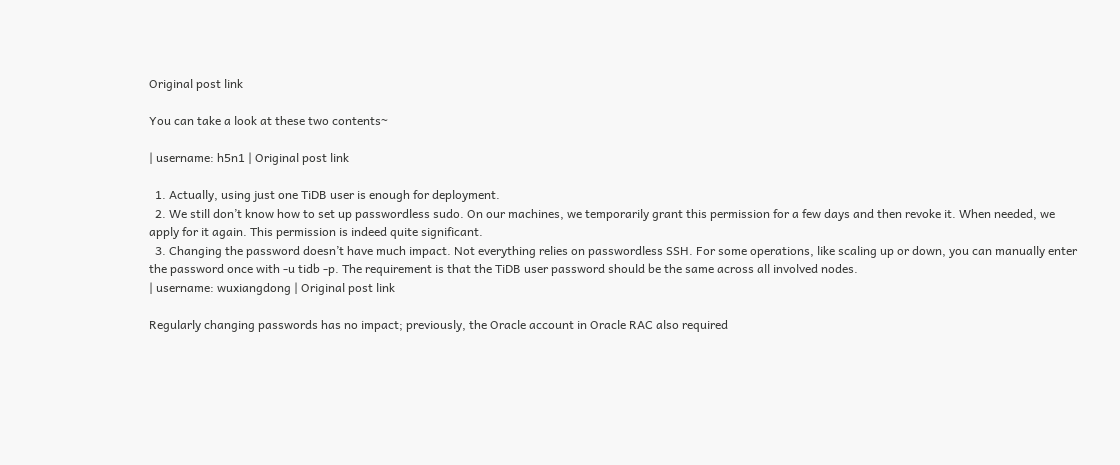Original post link

You can take a look at these two contents~

| username: h5n1 | Original post link

  1. Actually, using just one TiDB user is enough for deployment.
  2. We still don’t know how to set up passwordless sudo. On our machines, we temporarily grant this permission for a few days and then revoke it. When needed, we apply for it again. This permission is indeed quite significant.
  3. Changing the password doesn’t have much impact. Not everything relies on passwordless SSH. For some operations, like scaling up or down, you can manually enter the password once with -u tidb -p. The requirement is that the TiDB user password should be the same across all involved nodes.
| username: wuxiangdong | Original post link

Regularly changing passwords has no impact; previously, the Oracle account in Oracle RAC also required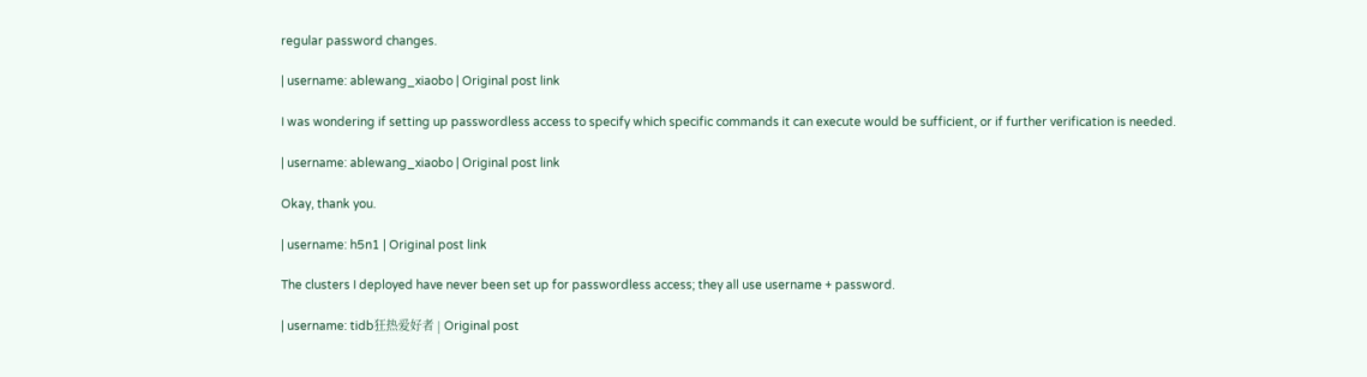regular password changes.

| username: ablewang_xiaobo | Original post link

I was wondering if setting up passwordless access to specify which specific commands it can execute would be sufficient, or if further verification is needed.

| username: ablewang_xiaobo | Original post link

Okay, thank you.

| username: h5n1 | Original post link

The clusters I deployed have never been set up for passwordless access; they all use username + password.

| username: tidb狂热爱好者 | Original post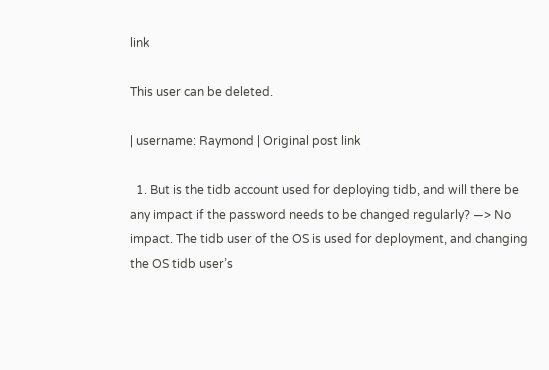link

This user can be deleted.

| username: Raymond | Original post link

  1. But is the tidb account used for deploying tidb, and will there be any impact if the password needs to be changed regularly? —> No impact. The tidb user of the OS is used for deployment, and changing the OS tidb user’s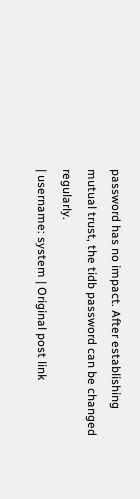password has no impact. After establishing mutual trust, the tidb password can be changed regularly.
| username: system | Original post link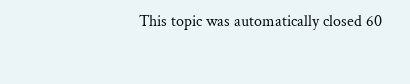This topic was automatically closed 60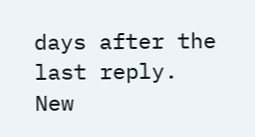days after the last reply. New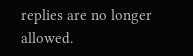replies are no longer allowed.